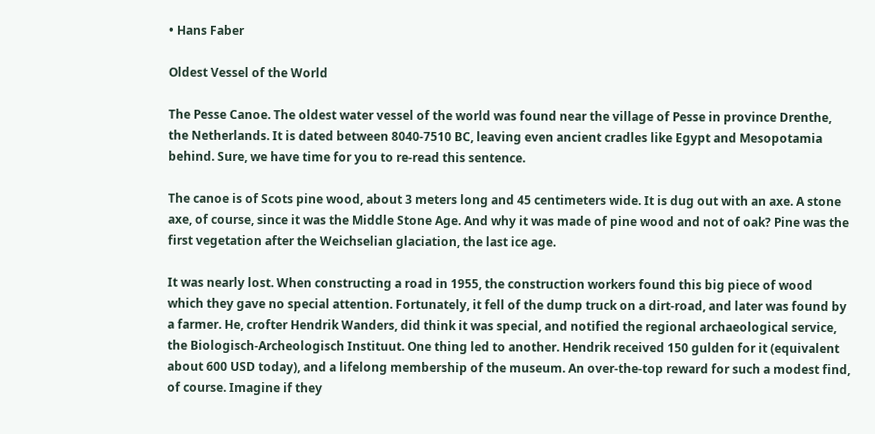• Hans Faber

Oldest Vessel of the World

The Pesse Canoe. The oldest water vessel of the world was found near the village of Pesse in province Drenthe, the Netherlands. It is dated between 8040-7510 BC, leaving even ancient cradles like Egypt and Mesopotamia behind. Sure, we have time for you to re-read this sentence.

The canoe is of Scots pine wood, about 3 meters long and 45 centimeters wide. It is dug out with an axe. A stone axe, of course, since it was the Middle Stone Age. And why it was made of pine wood and not of oak? Pine was the first vegetation after the Weichselian glaciation, the last ice age.

It was nearly lost. When constructing a road in 1955, the construction workers found this big piece of wood which they gave no special attention. Fortunately, it fell of the dump truck on a dirt-road, and later was found by a farmer. He, crofter Hendrik Wanders, did think it was special, and notified the regional archaeological service, the Biologisch-Archeologisch Instituut. One thing led to another. Hendrik received 150 gulden for it (equivalent about 600 USD today), and a lifelong membership of the museum. An over-the-top reward for such a modest find, of course. Imagine if they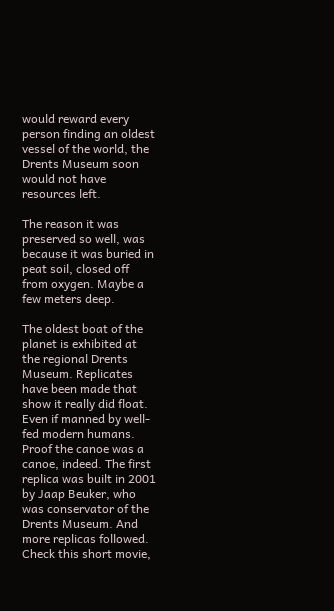would reward every person finding an oldest vessel of the world, the Drents Museum soon would not have resources left.

The reason it was preserved so well, was because it was buried in peat soil, closed off from oxygen. Maybe a few meters deep.

The oldest boat of the planet is exhibited at the regional Drents Museum. Replicates have been made that show it really did float. Even if manned by well-fed modern humans. Proof the canoe was a canoe, indeed. The first replica was built in 2001 by Jaap Beuker, who was conservator of the Drents Museum. And more replicas followed. Check this short movie,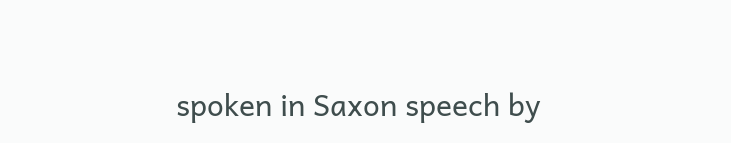spoken in Saxon speech by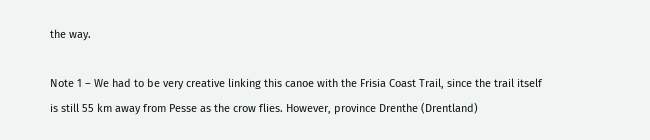the way.

Note 1 – We had to be very creative linking this canoe with the Frisia Coast Trail, since the trail itself is still 55 km away from Pesse as the crow flies. However, province Drenthe (Drentland)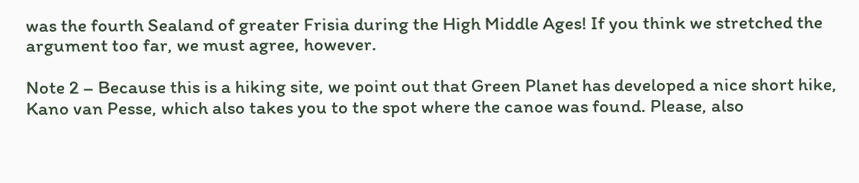was the fourth Sealand of greater Frisia during the High Middle Ages! If you think we stretched the argument too far, we must agree, however.

Note 2 – Because this is a hiking site, we point out that Green Planet has developed a nice short hike, Kano van Pesse, which also takes you to the spot where the canoe was found. Please, also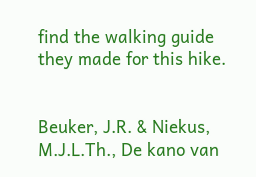find the walking guide they made for this hike.


Beuker, J.R. & Niekus, M.J.L.Th., De kano van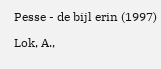Pesse - de bijl erin (1997)

Lok, A.,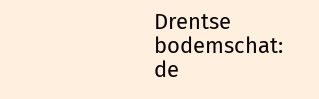Drentse bodemschat: de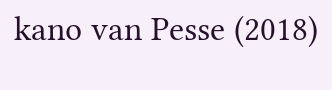kano van Pesse (2018)